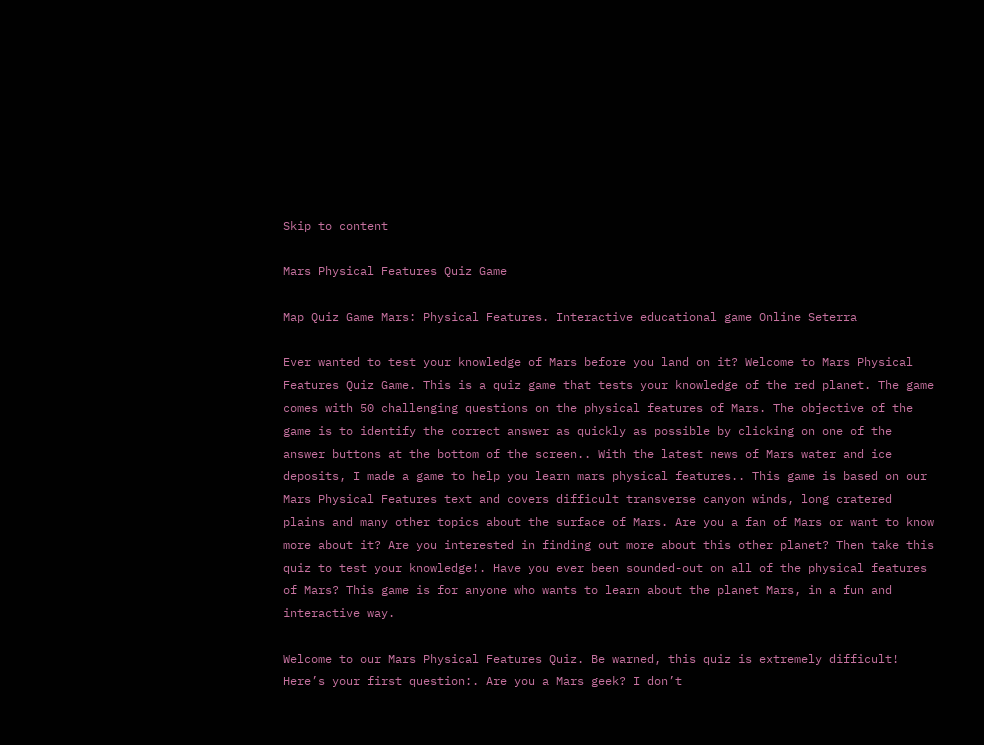Skip to content

Mars Physical Features Quiz Game

Map Quiz Game Mars: Physical Features. Interactive educational game Online Seterra

Ever wanted to test your knowledge of Mars before you land on it? Welcome to Mars Physical Features Quiz Game. This is a quiz game that tests your knowledge of the red planet. The game comes with 50 challenging questions on the physical features of Mars. The objective of the game is to identify the correct answer as quickly as possible by clicking on one of the answer buttons at the bottom of the screen.. With the latest news of Mars water and ice deposits, I made a game to help you learn mars physical features.. This game is based on our Mars Physical Features text and covers difficult transverse canyon winds, long cratered plains and many other topics about the surface of Mars. Are you a fan of Mars or want to know more about it? Are you interested in finding out more about this other planet? Then take this quiz to test your knowledge!. Have you ever been sounded-out on all of the physical features of Mars? This game is for anyone who wants to learn about the planet Mars, in a fun and interactive way.

Welcome to our Mars Physical Features Quiz. Be warned, this quiz is extremely difficult! Here’s your first question:. Are you a Mars geek? I don’t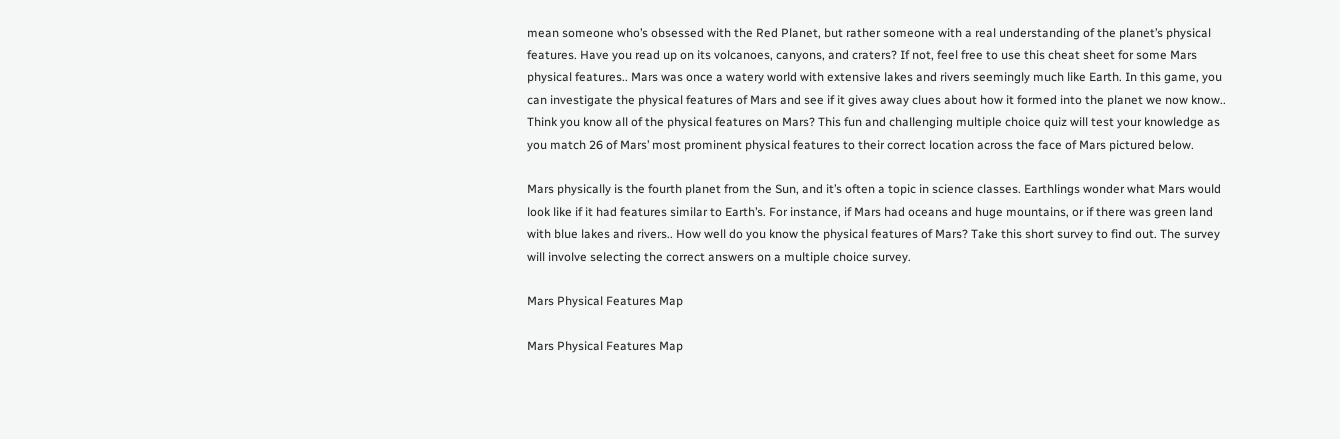mean someone who’s obsessed with the Red Planet, but rather someone with a real understanding of the planet’s physical features. Have you read up on its volcanoes, canyons, and craters? If not, feel free to use this cheat sheet for some Mars physical features.. Mars was once a watery world with extensive lakes and rivers seemingly much like Earth. In this game, you can investigate the physical features of Mars and see if it gives away clues about how it formed into the planet we now know.. Think you know all of the physical features on Mars? This fun and challenging multiple choice quiz will test your knowledge as you match 26 of Mars’ most prominent physical features to their correct location across the face of Mars pictured below.

Mars physically is the fourth planet from the Sun, and it’s often a topic in science classes. Earthlings wonder what Mars would look like if it had features similar to Earth’s. For instance, if Mars had oceans and huge mountains, or if there was green land with blue lakes and rivers.. How well do you know the physical features of Mars? Take this short survey to find out. The survey will involve selecting the correct answers on a multiple choice survey.

Mars Physical Features Map

Mars Physical Features Map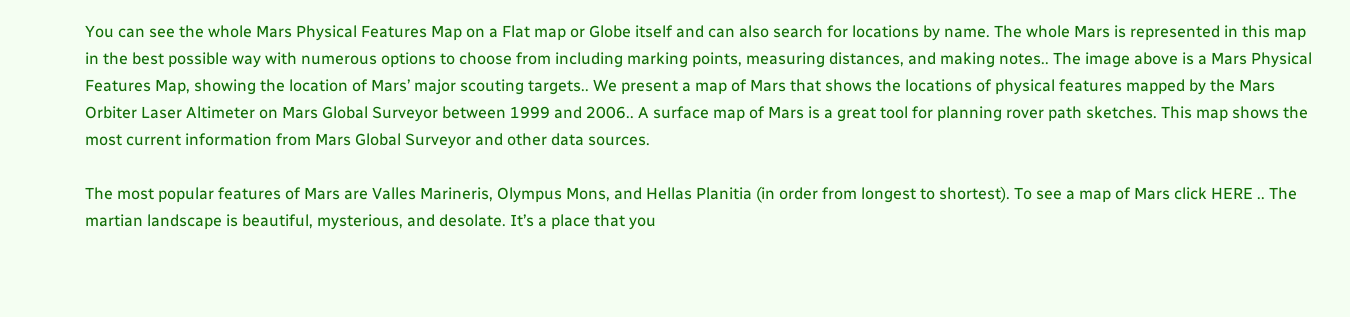You can see the whole Mars Physical Features Map on a Flat map or Globe itself and can also search for locations by name. The whole Mars is represented in this map in the best possible way with numerous options to choose from including marking points, measuring distances, and making notes.. The image above is a Mars Physical Features Map, showing the location of Mars’ major scouting targets.. We present a map of Mars that shows the locations of physical features mapped by the Mars Orbiter Laser Altimeter on Mars Global Surveyor between 1999 and 2006.. A surface map of Mars is a great tool for planning rover path sketches. This map shows the most current information from Mars Global Surveyor and other data sources.

The most popular features of Mars are Valles Marineris, Olympus Mons, and Hellas Planitia (in order from longest to shortest). To see a map of Mars click HERE .. The martian landscape is beautiful, mysterious, and desolate. It’s a place that you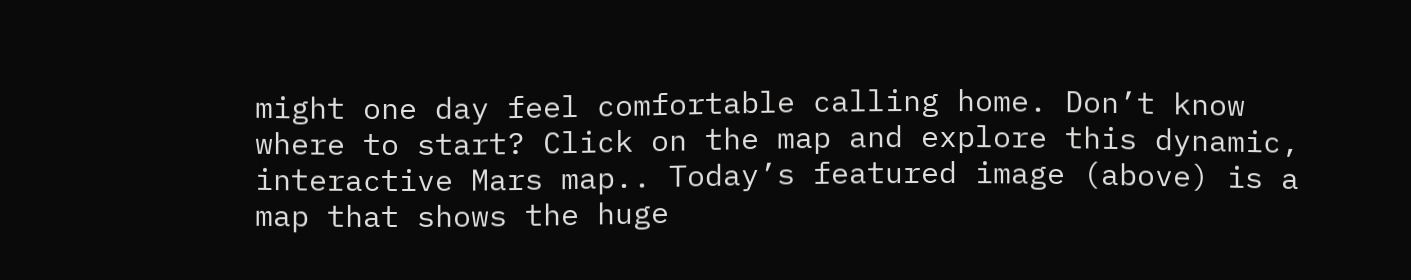might one day feel comfortable calling home. Don’t know where to start? Click on the map and explore this dynamic, interactive Mars map.. Today’s featured image (above) is a map that shows the huge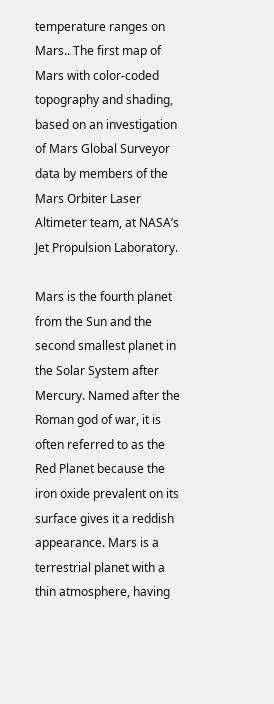temperature ranges on Mars.. The first map of Mars with color-coded topography and shading, based on an investigation of Mars Global Surveyor data by members of the Mars Orbiter Laser Altimeter team, at NASA’s Jet Propulsion Laboratory.

Mars is the fourth planet from the Sun and the second smallest planet in the Solar System after Mercury. Named after the Roman god of war, it is often referred to as the Red Planet because the iron oxide prevalent on its surface gives it a reddish appearance. Mars is a terrestrial planet with a thin atmosphere, having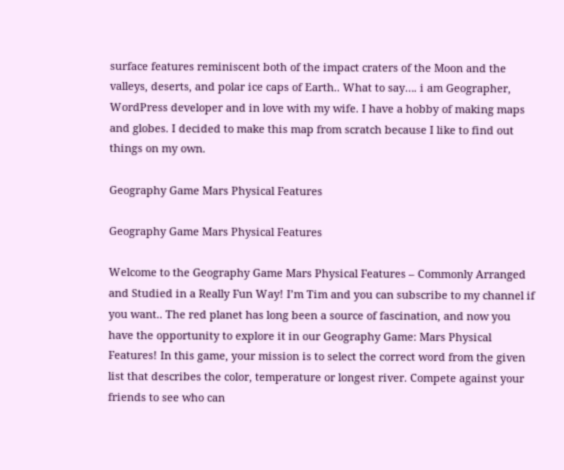surface features reminiscent both of the impact craters of the Moon and the valleys, deserts, and polar ice caps of Earth.. What to say…. i am Geographer, WordPress developer and in love with my wife. I have a hobby of making maps and globes. I decided to make this map from scratch because I like to find out things on my own.

Geography Game Mars Physical Features

Geography Game Mars Physical Features

Welcome to the Geography Game Mars Physical Features – Commonly Arranged and Studied in a Really Fun Way! I’m Tim and you can subscribe to my channel if you want.. The red planet has long been a source of fascination, and now you have the opportunity to explore it in our Geography Game: Mars Physical Features! In this game, your mission is to select the correct word from the given list that describes the color, temperature or longest river. Compete against your friends to see who can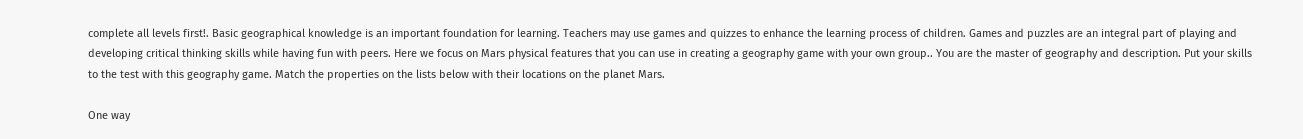complete all levels first!. Basic geographical knowledge is an important foundation for learning. Teachers may use games and quizzes to enhance the learning process of children. Games and puzzles are an integral part of playing and developing critical thinking skills while having fun with peers. Here we focus on Mars physical features that you can use in creating a geography game with your own group.. You are the master of geography and description. Put your skills to the test with this geography game. Match the properties on the lists below with their locations on the planet Mars.

One way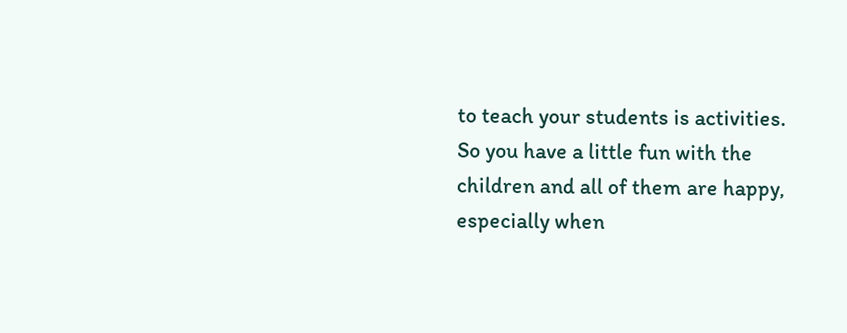to teach your students is activities. So you have a little fun with the children and all of them are happy, especially when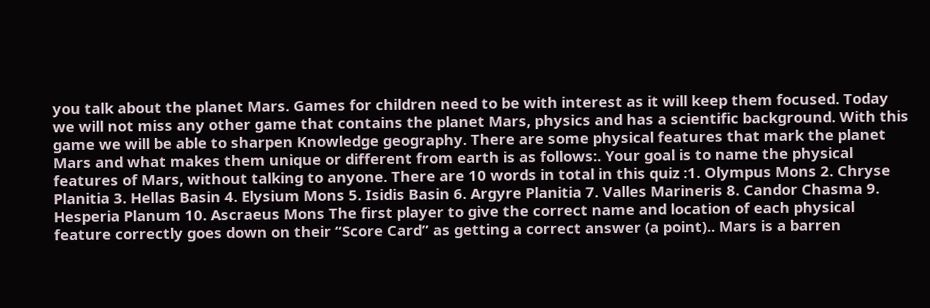you talk about the planet Mars. Games for children need to be with interest as it will keep them focused. Today we will not miss any other game that contains the planet Mars, physics and has a scientific background. With this game we will be able to sharpen Knowledge geography. There are some physical features that mark the planet Mars and what makes them unique or different from earth is as follows:. Your goal is to name the physical features of Mars, without talking to anyone. There are 10 words in total in this quiz :1. Olympus Mons 2. Chryse Planitia 3. Hellas Basin 4. Elysium Mons 5. Isidis Basin 6. Argyre Planitia 7. Valles Marineris 8. Candor Chasma 9. Hesperia Planum 10. Ascraeus Mons The first player to give the correct name and location of each physical feature correctly goes down on their “Score Card” as getting a correct answer (a point).. Mars is a barren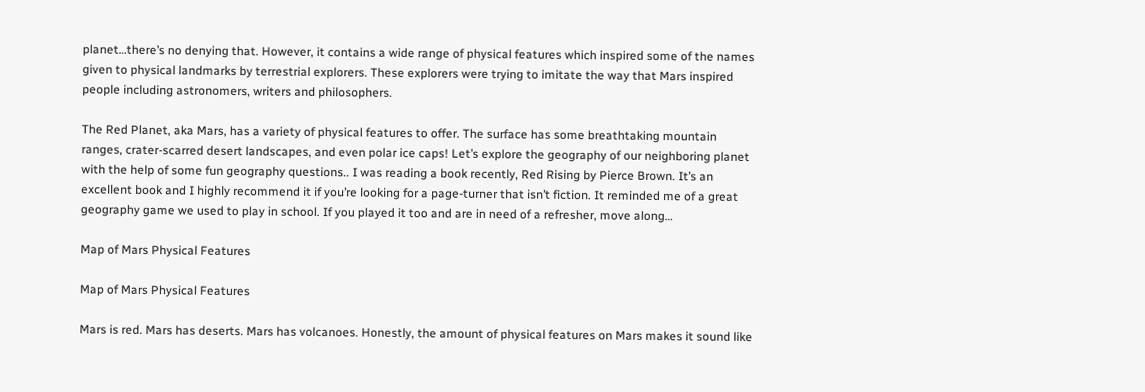planet…there’s no denying that. However, it contains a wide range of physical features which inspired some of the names given to physical landmarks by terrestrial explorers. These explorers were trying to imitate the way that Mars inspired people including astronomers, writers and philosophers.

The Red Planet, aka Mars, has a variety of physical features to offer. The surface has some breathtaking mountain ranges, crater-scarred desert landscapes, and even polar ice caps! Let’s explore the geography of our neighboring planet with the help of some fun geography questions.. I was reading a book recently, Red Rising by Pierce Brown. It’s an excellent book and I highly recommend it if you’re looking for a page-turner that isn’t fiction. It reminded me of a great geography game we used to play in school. If you played it too and are in need of a refresher, move along…

Map of Mars Physical Features

Map of Mars Physical Features

Mars is red. Mars has deserts. Mars has volcanoes. Honestly, the amount of physical features on Mars makes it sound like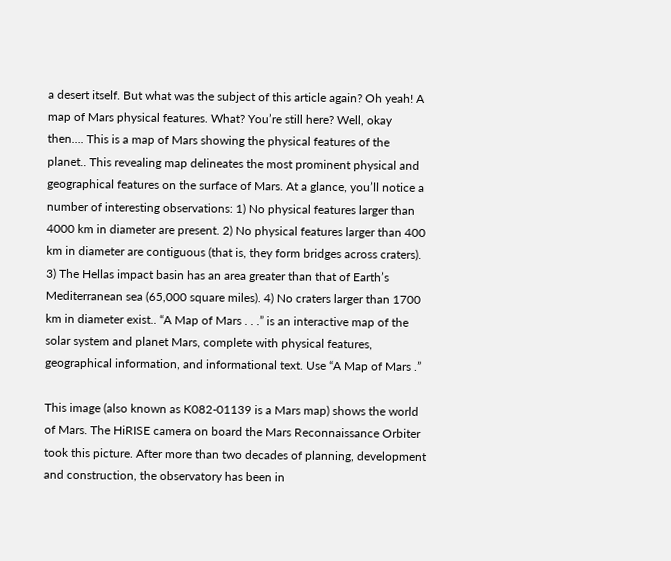a desert itself. But what was the subject of this article again? Oh yeah! A map of Mars physical features. What? You’re still here? Well, okay then…. This is a map of Mars showing the physical features of the planet.. This revealing map delineates the most prominent physical and geographical features on the surface of Mars. At a glance, you’ll notice a number of interesting observations: 1) No physical features larger than 4000 km in diameter are present. 2) No physical features larger than 400 km in diameter are contiguous (that is, they form bridges across craters). 3) The Hellas impact basin has an area greater than that of Earth’s Mediterranean sea (65,000 square miles). 4) No craters larger than 1700 km in diameter exist.. “A Map of Mars . . .” is an interactive map of the solar system and planet Mars, complete with physical features, geographical information, and informational text. Use “A Map of Mars .”

This image (also known as K082-01139 is a Mars map) shows the world of Mars. The HiRISE camera on board the Mars Reconnaissance Orbiter took this picture. After more than two decades of planning, development and construction, the observatory has been in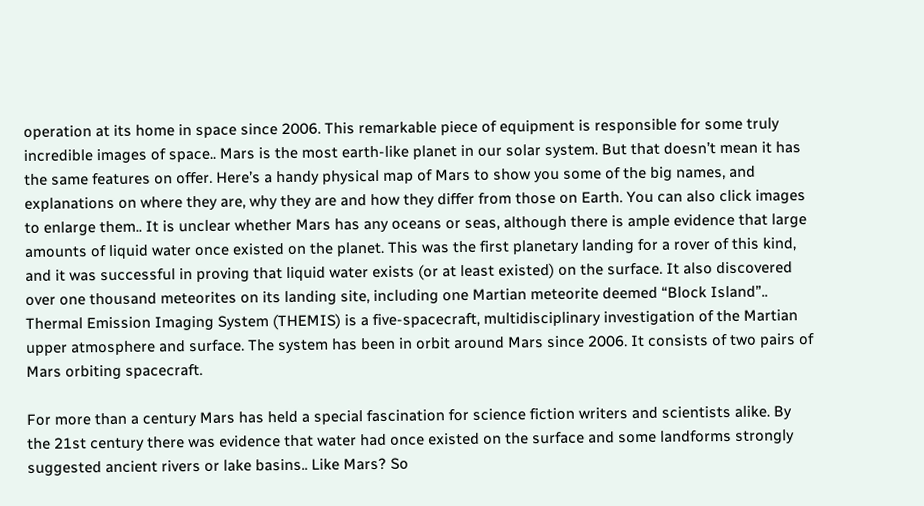operation at its home in space since 2006. This remarkable piece of equipment is responsible for some truly incredible images of space.. Mars is the most earth-like planet in our solar system. But that doesn’t mean it has the same features on offer. Here’s a handy physical map of Mars to show you some of the big names, and explanations on where they are, why they are and how they differ from those on Earth. You can also click images to enlarge them.. It is unclear whether Mars has any oceans or seas, although there is ample evidence that large amounts of liquid water once existed on the planet. This was the first planetary landing for a rover of this kind, and it was successful in proving that liquid water exists (or at least existed) on the surface. It also discovered over one thousand meteorites on its landing site, including one Martian meteorite deemed “Block Island”.. Thermal Emission Imaging System (THEMIS) is a five-spacecraft, multidisciplinary investigation of the Martian upper atmosphere and surface. The system has been in orbit around Mars since 2006. It consists of two pairs of Mars orbiting spacecraft.

For more than a century Mars has held a special fascination for science fiction writers and scientists alike. By the 21st century there was evidence that water had once existed on the surface and some landforms strongly suggested ancient rivers or lake basins.. Like Mars? So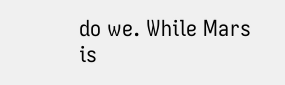do we. While Mars is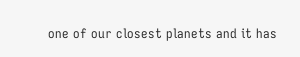one of our closest planets and it has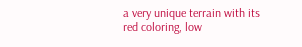a very unique terrain with its red coloring, low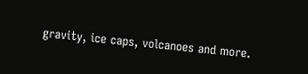gravity, ice caps, volcanoes and more.